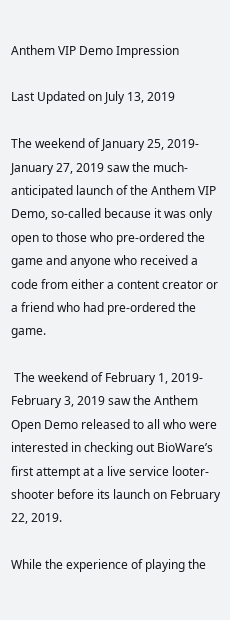Anthem VIP Demo Impression

Last Updated on July 13, 2019

The weekend of January 25, 2019-January 27, 2019 saw the much-anticipated launch of the Anthem VIP Demo, so-called because it was only open to those who pre-ordered the game and anyone who received a code from either a content creator or a friend who had pre-ordered the game.

 The weekend of February 1, 2019-February 3, 2019 saw the Anthem Open Demo released to all who were interested in checking out BioWare’s first attempt at a live service looter-shooter before its launch on February 22, 2019.

While the experience of playing the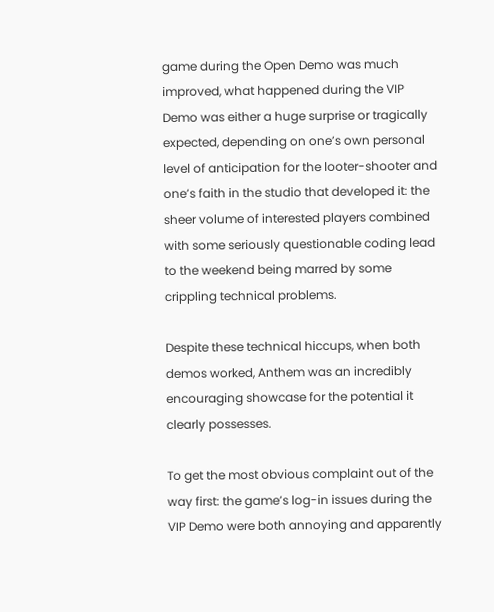game during the Open Demo was much improved, what happened during the VIP Demo was either a huge surprise or tragically expected, depending on one’s own personal level of anticipation for the looter-shooter and one’s faith in the studio that developed it: the sheer volume of interested players combined with some seriously questionable coding lead to the weekend being marred by some crippling technical problems.

Despite these technical hiccups, when both demos worked, Anthem was an incredibly encouraging showcase for the potential it clearly possesses.

To get the most obvious complaint out of the way first: the game’s log-in issues during the VIP Demo were both annoying and apparently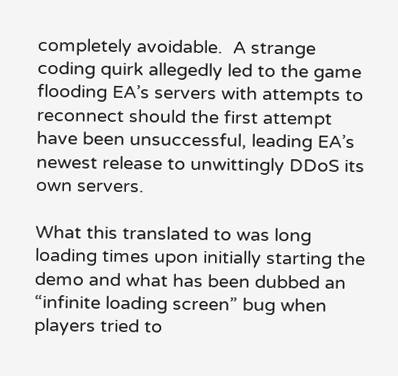completely avoidable.  A strange coding quirk allegedly led to the game flooding EA’s servers with attempts to reconnect should the first attempt have been unsuccessful, leading EA’s newest release to unwittingly DDoS its own servers.

What this translated to was long loading times upon initially starting the demo and what has been dubbed an “infinite loading screen” bug when players tried to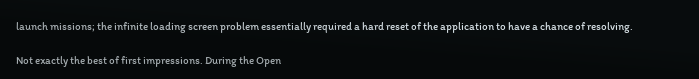launch missions; the infinite loading screen problem essentially required a hard reset of the application to have a chance of resolving.

Not exactly the best of first impressions. During the Open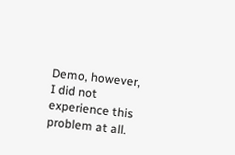Demo, however, I did not experience this problem at all.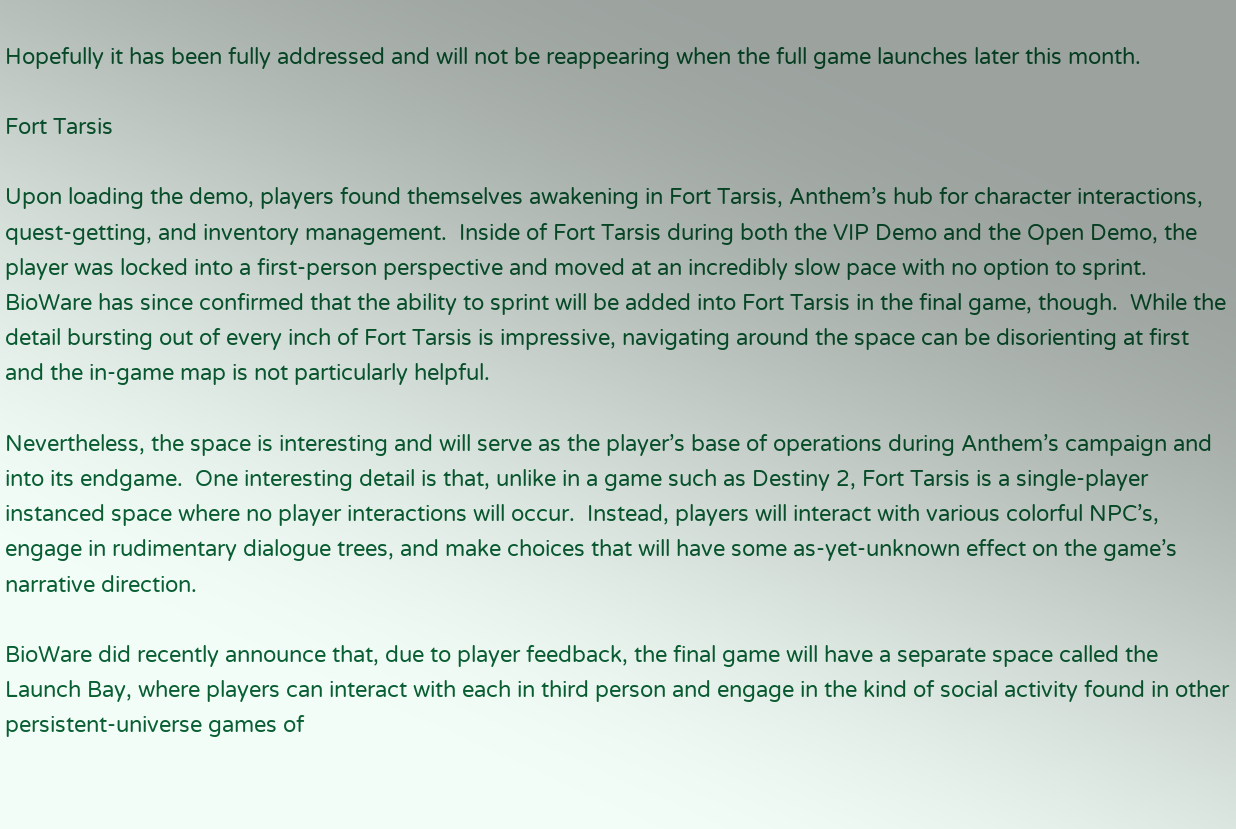Hopefully it has been fully addressed and will not be reappearing when the full game launches later this month.

Fort Tarsis

Upon loading the demo, players found themselves awakening in Fort Tarsis, Anthem’s hub for character interactions, quest-getting, and inventory management.  Inside of Fort Tarsis during both the VIP Demo and the Open Demo, the player was locked into a first-person perspective and moved at an incredibly slow pace with no option to sprint.  BioWare has since confirmed that the ability to sprint will be added into Fort Tarsis in the final game, though.  While the detail bursting out of every inch of Fort Tarsis is impressive, navigating around the space can be disorienting at first and the in-game map is not particularly helpful.

Nevertheless, the space is interesting and will serve as the player’s base of operations during Anthem’s campaign and into its endgame.  One interesting detail is that, unlike in a game such as Destiny 2, Fort Tarsis is a single-player instanced space where no player interactions will occur.  Instead, players will interact with various colorful NPC’s, engage in rudimentary dialogue trees, and make choices that will have some as-yet-unknown effect on the game’s narrative direction.

BioWare did recently announce that, due to player feedback, the final game will have a separate space called the Launch Bay, where players can interact with each in third person and engage in the kind of social activity found in other persistent-universe games of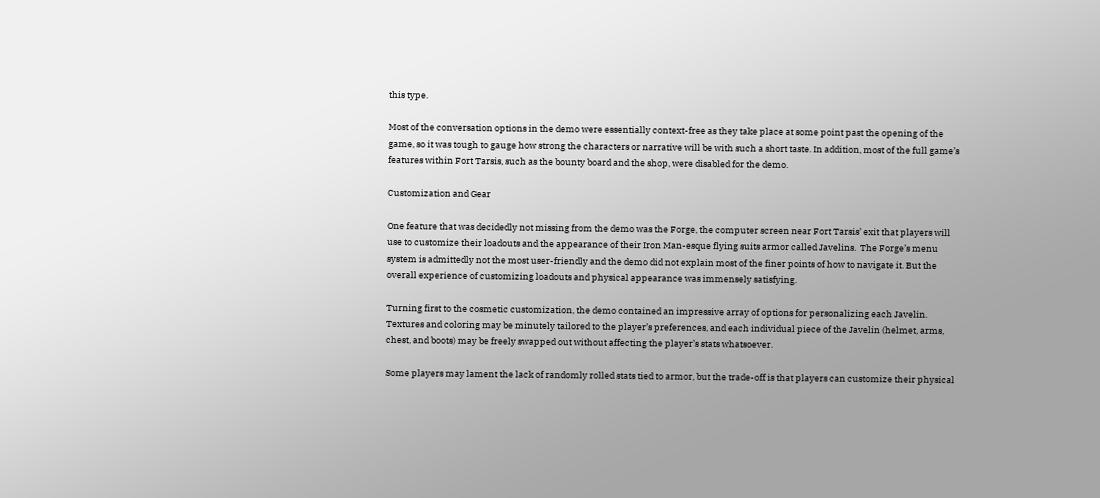this type.

Most of the conversation options in the demo were essentially context-free as they take place at some point past the opening of the game, so it was tough to gauge how strong the characters or narrative will be with such a short taste. In addition, most of the full game’s features within Fort Tarsis, such as the bounty board and the shop, were disabled for the demo.

Customization and Gear

One feature that was decidedly not missing from the demo was the Forge, the computer screen near Fort Tarsis’ exit that players will use to customize their loadouts and the appearance of their Iron Man-esque flying suits armor called Javelins.  The Forge’s menu system is admittedly not the most user-friendly and the demo did not explain most of the finer points of how to navigate it. But the overall experience of customizing loadouts and physical appearance was immensely satisfying.

Turning first to the cosmetic customization, the demo contained an impressive array of options for personalizing each Javelin. Textures and coloring may be minutely tailored to the player’s preferences, and each individual piece of the Javelin (helmet, arms, chest, and boots) may be freely swapped out without affecting the player’s stats whatsoever.

Some players may lament the lack of randomly rolled stats tied to armor, but the trade-off is that players can customize their physical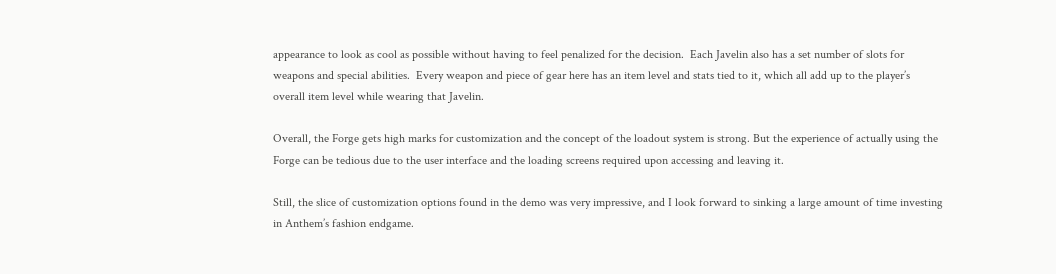appearance to look as cool as possible without having to feel penalized for the decision.  Each Javelin also has a set number of slots for weapons and special abilities.  Every weapon and piece of gear here has an item level and stats tied to it, which all add up to the player’s overall item level while wearing that Javelin.

Overall, the Forge gets high marks for customization and the concept of the loadout system is strong. But the experience of actually using the Forge can be tedious due to the user interface and the loading screens required upon accessing and leaving it.

Still, the slice of customization options found in the demo was very impressive, and I look forward to sinking a large amount of time investing in Anthem’s fashion endgame.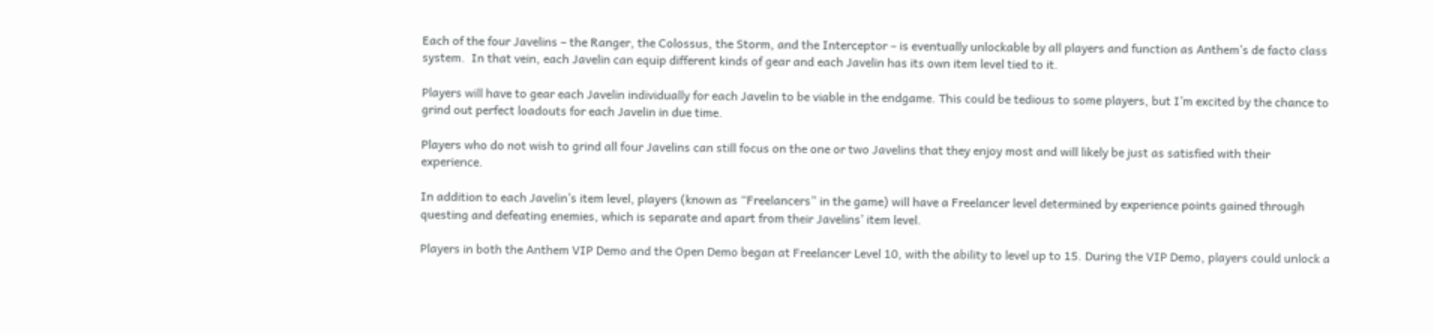Each of the four Javelins – the Ranger, the Colossus, the Storm, and the Interceptor – is eventually unlockable by all players and function as Anthem’s de facto class system.  In that vein, each Javelin can equip different kinds of gear and each Javelin has its own item level tied to it.

Players will have to gear each Javelin individually for each Javelin to be viable in the endgame. This could be tedious to some players, but I’m excited by the chance to grind out perfect loadouts for each Javelin in due time.

Players who do not wish to grind all four Javelins can still focus on the one or two Javelins that they enjoy most and will likely be just as satisfied with their experience.

In addition to each Javelin’s item level, players (known as “Freelancers” in the game) will have a Freelancer level determined by experience points gained through questing and defeating enemies, which is separate and apart from their Javelins’ item level.

Players in both the Anthem VIP Demo and the Open Demo began at Freelancer Level 10, with the ability to level up to 15. During the VIP Demo, players could unlock a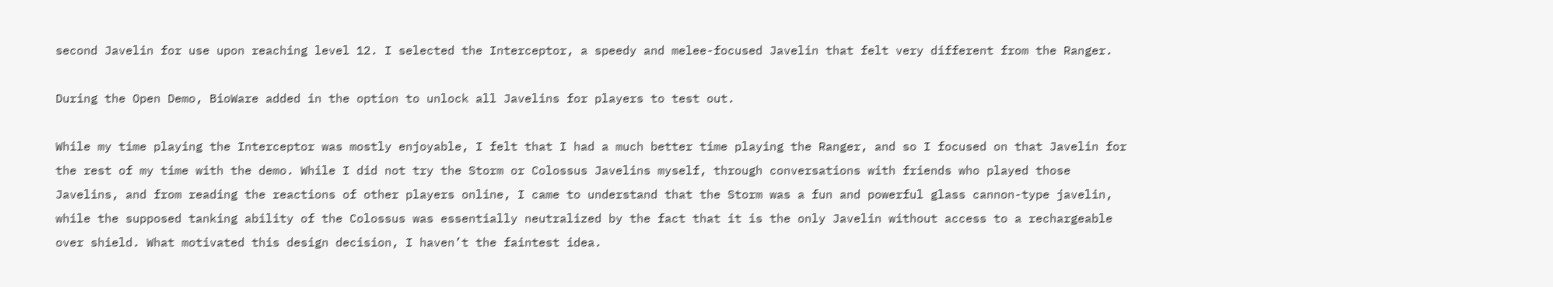second Javelin for use upon reaching level 12. I selected the Interceptor, a speedy and melee-focused Javelin that felt very different from the Ranger.

During the Open Demo, BioWare added in the option to unlock all Javelins for players to test out.

While my time playing the Interceptor was mostly enjoyable, I felt that I had a much better time playing the Ranger, and so I focused on that Javelin for the rest of my time with the demo. While I did not try the Storm or Colossus Javelins myself, through conversations with friends who played those Javelins, and from reading the reactions of other players online, I came to understand that the Storm was a fun and powerful glass cannon-type javelin, while the supposed tanking ability of the Colossus was essentially neutralized by the fact that it is the only Javelin without access to a rechargeable over shield. What motivated this design decision, I haven’t the faintest idea.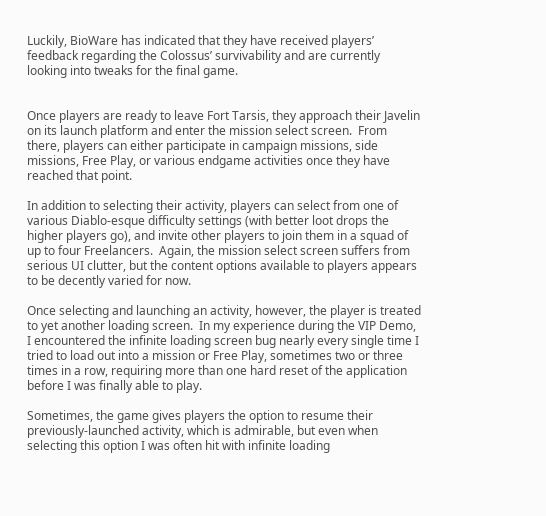Luckily, BioWare has indicated that they have received players’ feedback regarding the Colossus’ survivability and are currently looking into tweaks for the final game.


Once players are ready to leave Fort Tarsis, they approach their Javelin on its launch platform and enter the mission select screen.  From there, players can either participate in campaign missions, side missions, Free Play, or various endgame activities once they have reached that point.

In addition to selecting their activity, players can select from one of various Diablo-esque difficulty settings (with better loot drops the higher players go), and invite other players to join them in a squad of up to four Freelancers.  Again, the mission select screen suffers from serious UI clutter, but the content options available to players appears to be decently varied for now.

Once selecting and launching an activity, however, the player is treated to yet another loading screen.  In my experience during the VIP Demo, I encountered the infinite loading screen bug nearly every single time I tried to load out into a mission or Free Play, sometimes two or three times in a row, requiring more than one hard reset of the application before I was finally able to play.

Sometimes, the game gives players the option to resume their previously-launched activity, which is admirable, but even when selecting this option I was often hit with infinite loading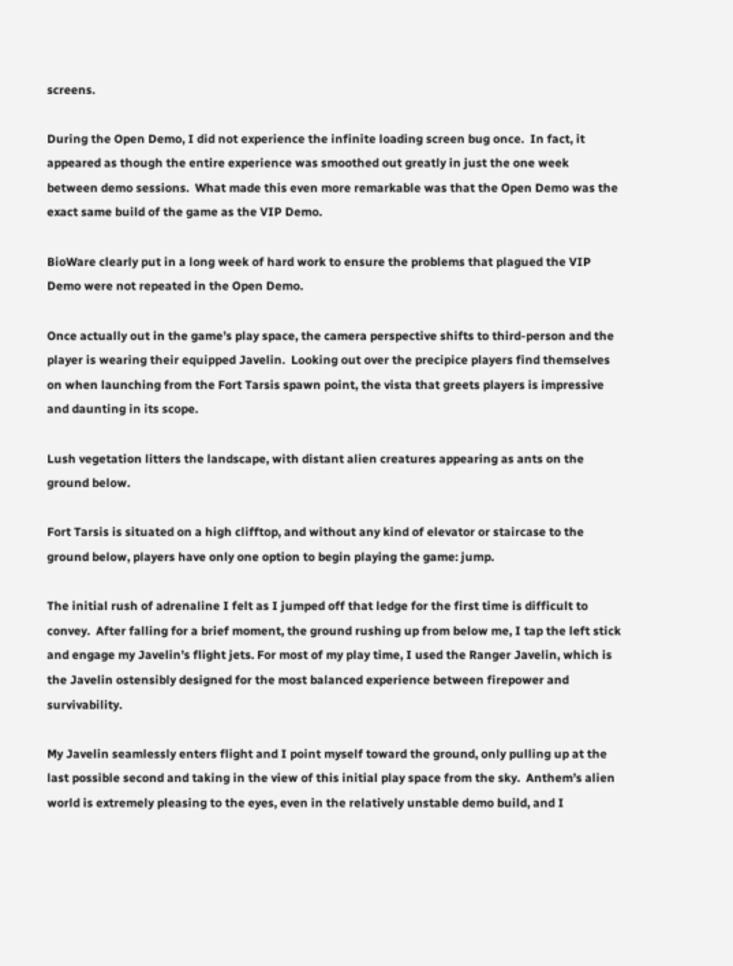screens.

During the Open Demo, I did not experience the infinite loading screen bug once.  In fact, it appeared as though the entire experience was smoothed out greatly in just the one week between demo sessions.  What made this even more remarkable was that the Open Demo was the exact same build of the game as the VIP Demo.

BioWare clearly put in a long week of hard work to ensure the problems that plagued the VIP Demo were not repeated in the Open Demo.

Once actually out in the game’s play space, the camera perspective shifts to third-person and the player is wearing their equipped Javelin.  Looking out over the precipice players find themselves on when launching from the Fort Tarsis spawn point, the vista that greets players is impressive and daunting in its scope.

Lush vegetation litters the landscape, with distant alien creatures appearing as ants on the ground below.

Fort Tarsis is situated on a high clifftop, and without any kind of elevator or staircase to the ground below, players have only one option to begin playing the game: jump.

The initial rush of adrenaline I felt as I jumped off that ledge for the first time is difficult to convey.  After falling for a brief moment, the ground rushing up from below me, I tap the left stick and engage my Javelin’s flight jets. For most of my play time, I used the Ranger Javelin, which is the Javelin ostensibly designed for the most balanced experience between firepower and survivability.

My Javelin seamlessly enters flight and I point myself toward the ground, only pulling up at the last possible second and taking in the view of this initial play space from the sky.  Anthem’s alien world is extremely pleasing to the eyes, even in the relatively unstable demo build, and I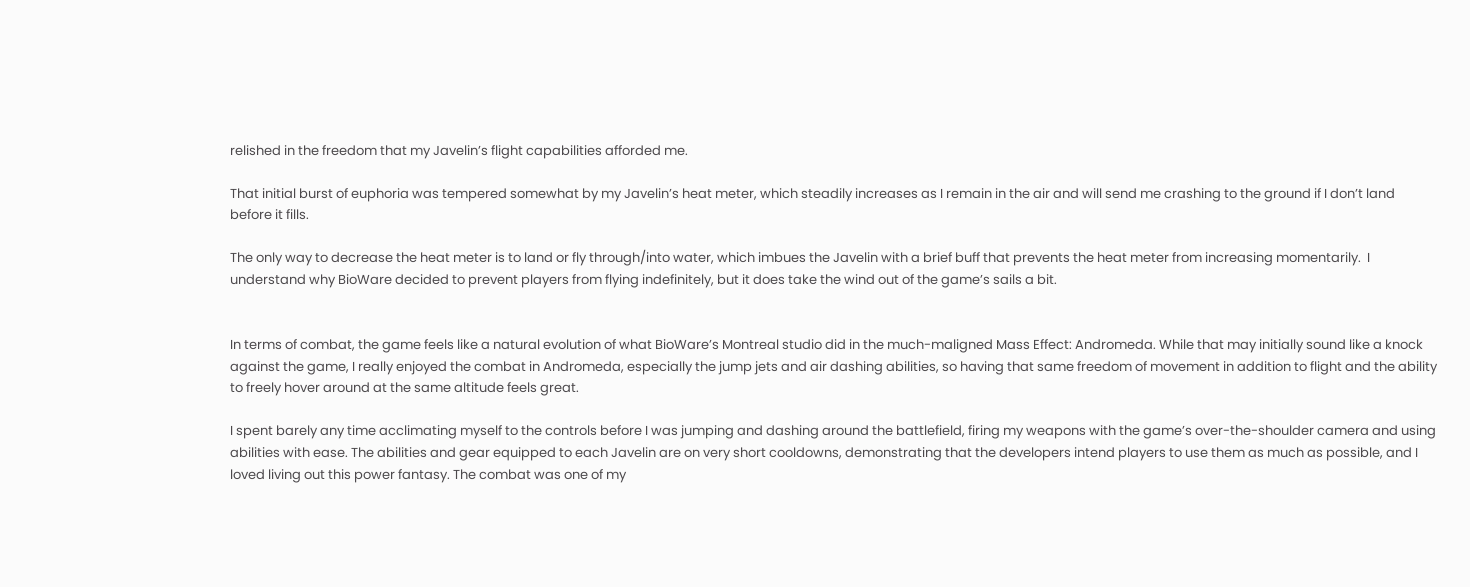relished in the freedom that my Javelin’s flight capabilities afforded me.

That initial burst of euphoria was tempered somewhat by my Javelin’s heat meter, which steadily increases as I remain in the air and will send me crashing to the ground if I don’t land before it fills.

The only way to decrease the heat meter is to land or fly through/into water, which imbues the Javelin with a brief buff that prevents the heat meter from increasing momentarily.  I understand why BioWare decided to prevent players from flying indefinitely, but it does take the wind out of the game’s sails a bit.


In terms of combat, the game feels like a natural evolution of what BioWare’s Montreal studio did in the much-maligned Mass Effect: Andromeda. While that may initially sound like a knock against the game, I really enjoyed the combat in Andromeda, especially the jump jets and air dashing abilities, so having that same freedom of movement in addition to flight and the ability to freely hover around at the same altitude feels great.

I spent barely any time acclimating myself to the controls before I was jumping and dashing around the battlefield, firing my weapons with the game’s over-the-shoulder camera and using abilities with ease. The abilities and gear equipped to each Javelin are on very short cooldowns, demonstrating that the developers intend players to use them as much as possible, and I loved living out this power fantasy. The combat was one of my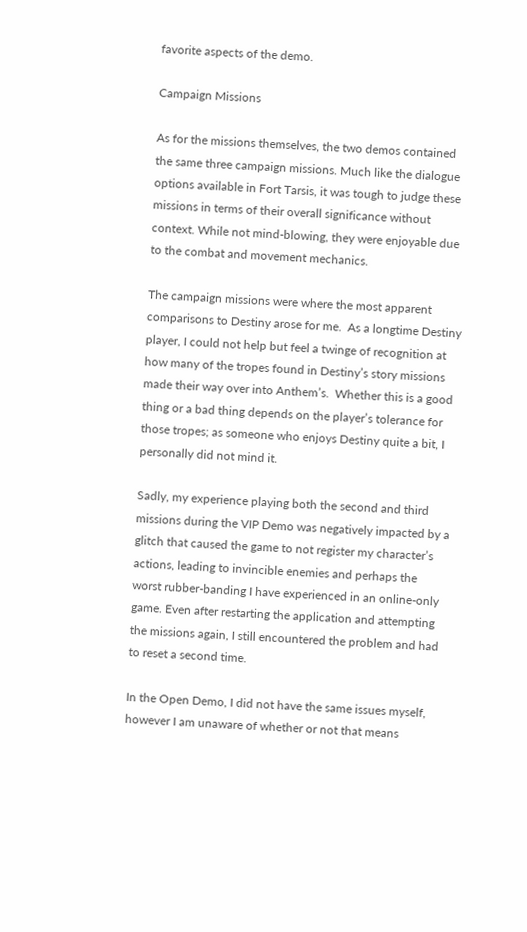favorite aspects of the demo.

Campaign Missions

As for the missions themselves, the two demos contained the same three campaign missions. Much like the dialogue options available in Fort Tarsis, it was tough to judge these missions in terms of their overall significance without context. While not mind-blowing, they were enjoyable due to the combat and movement mechanics.

The campaign missions were where the most apparent comparisons to Destiny arose for me.  As a longtime Destiny player, I could not help but feel a twinge of recognition at how many of the tropes found in Destiny’s story missions made their way over into Anthem’s.  Whether this is a good thing or a bad thing depends on the player’s tolerance for those tropes; as someone who enjoys Destiny quite a bit, I personally did not mind it.

Sadly, my experience playing both the second and third missions during the VIP Demo was negatively impacted by a glitch that caused the game to not register my character’s actions, leading to invincible enemies and perhaps the worst rubber-banding I have experienced in an online-only game. Even after restarting the application and attempting the missions again, I still encountered the problem and had to reset a second time.

In the Open Demo, I did not have the same issues myself, however I am unaware of whether or not that means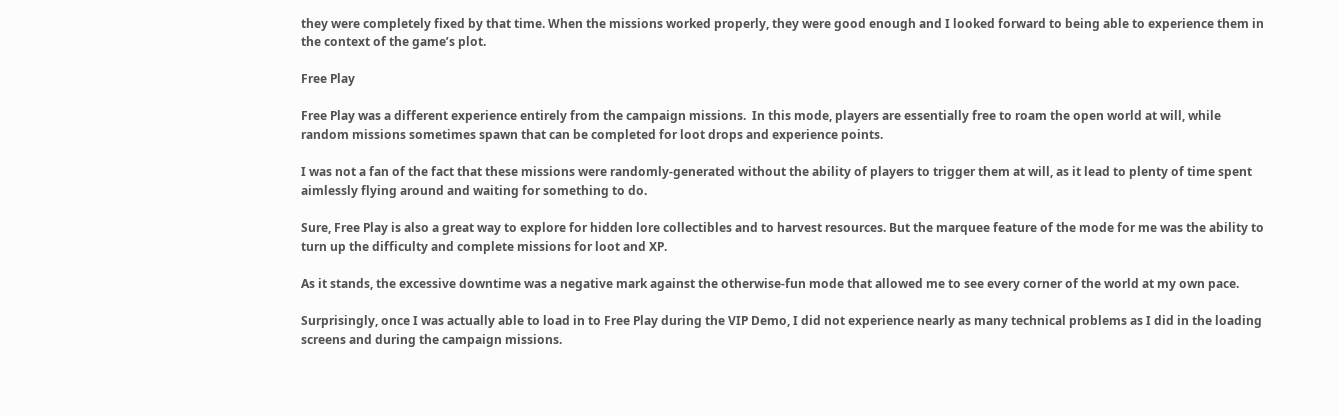they were completely fixed by that time. When the missions worked properly, they were good enough and I looked forward to being able to experience them in the context of the game’s plot.

Free Play

Free Play was a different experience entirely from the campaign missions.  In this mode, players are essentially free to roam the open world at will, while random missions sometimes spawn that can be completed for loot drops and experience points.

I was not a fan of the fact that these missions were randomly-generated without the ability of players to trigger them at will, as it lead to plenty of time spent aimlessly flying around and waiting for something to do.

Sure, Free Play is also a great way to explore for hidden lore collectibles and to harvest resources. But the marquee feature of the mode for me was the ability to turn up the difficulty and complete missions for loot and XP.

As it stands, the excessive downtime was a negative mark against the otherwise-fun mode that allowed me to see every corner of the world at my own pace.

Surprisingly, once I was actually able to load in to Free Play during the VIP Demo, I did not experience nearly as many technical problems as I did in the loading screens and during the campaign missions.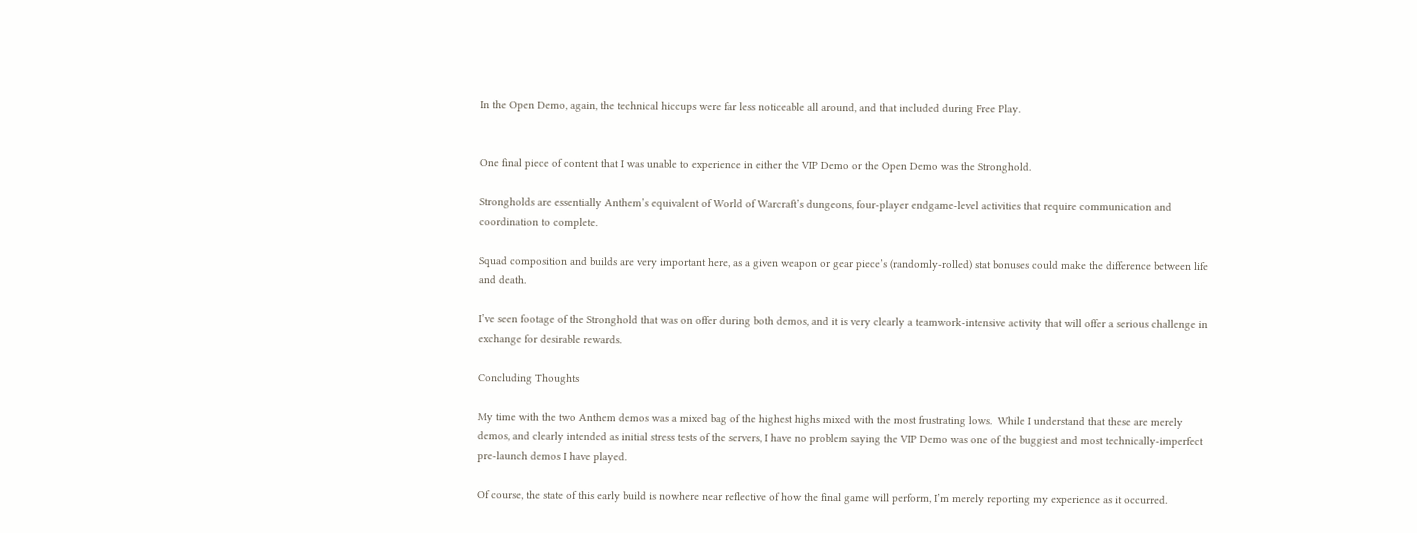In the Open Demo, again, the technical hiccups were far less noticeable all around, and that included during Free Play.


One final piece of content that I was unable to experience in either the VIP Demo or the Open Demo was the Stronghold.

Strongholds are essentially Anthem’s equivalent of World of Warcraft’s dungeons, four-player endgame-level activities that require communication and coordination to complete.

Squad composition and builds are very important here, as a given weapon or gear piece’s (randomly-rolled) stat bonuses could make the difference between life and death.

I’ve seen footage of the Stronghold that was on offer during both demos, and it is very clearly a teamwork-intensive activity that will offer a serious challenge in exchange for desirable rewards.

Concluding Thoughts

My time with the two Anthem demos was a mixed bag of the highest highs mixed with the most frustrating lows.  While I understand that these are merely demos, and clearly intended as initial stress tests of the servers, I have no problem saying the VIP Demo was one of the buggiest and most technically-imperfect pre-launch demos I have played.

Of course, the state of this early build is nowhere near reflective of how the final game will perform, I’m merely reporting my experience as it occurred.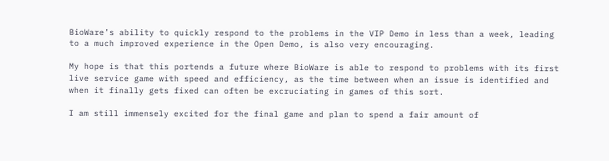BioWare’s ability to quickly respond to the problems in the VIP Demo in less than a week, leading to a much improved experience in the Open Demo, is also very encouraging.

My hope is that this portends a future where BioWare is able to respond to problems with its first live service game with speed and efficiency, as the time between when an issue is identified and when it finally gets fixed can often be excruciating in games of this sort.

I am still immensely excited for the final game and plan to spend a fair amount of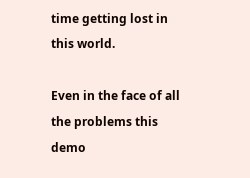time getting lost in this world.

Even in the face of all the problems this demo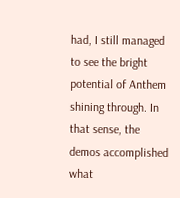had, I still managed to see the bright potential of Anthem shining through. In that sense, the demos accomplished what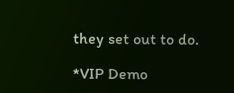they set out to do.

*VIP Demo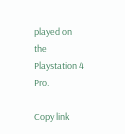played on the Playstation 4 Pro.

Copy link